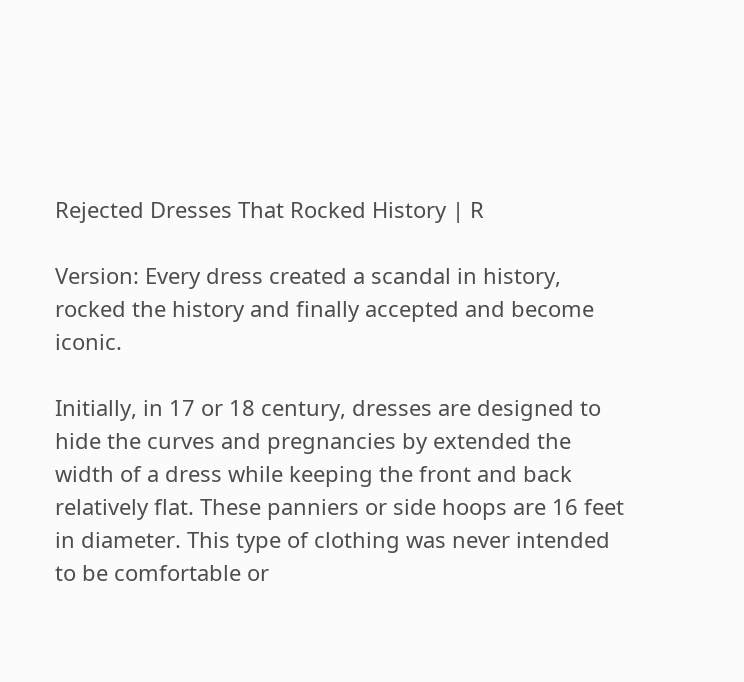Rejected Dresses That Rocked History | R

Version: Every dress created a scandal in history, rocked the history and finally accepted and become iconic.

Initially, in 17 or 18 century, dresses are designed to hide the curves and pregnancies by extended the width of a dress while keeping the front and back relatively flat. These panniers or side hoops are 16 feet in diameter. This type of clothing was never intended to be comfortable or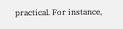practical. For instance,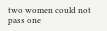two women could not pass one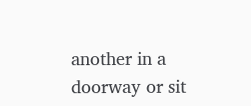another in a doorway or sit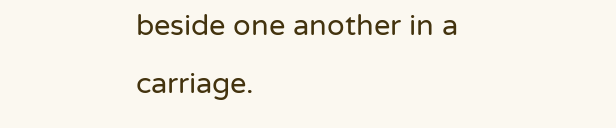beside one another in a carriage.